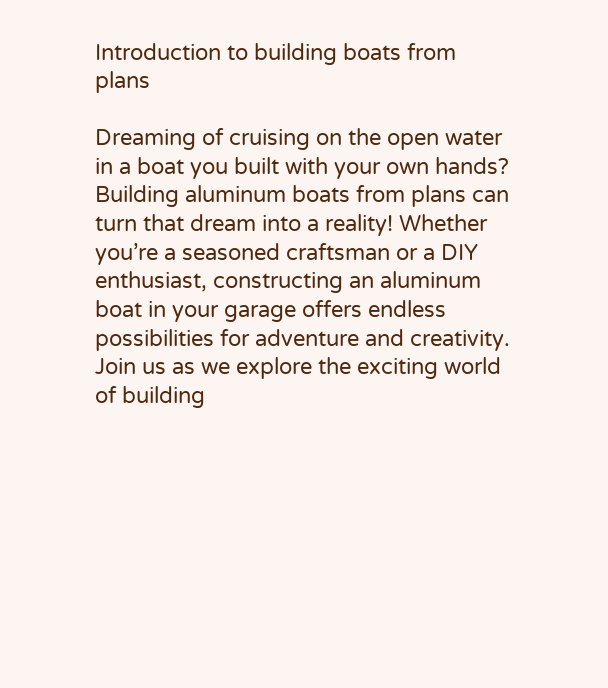Introduction to building boats from plans

Dreaming of cruising on the open water in a boat you built with your own hands? Building aluminum boats from plans can turn that dream into a reality! Whether you’re a seasoned craftsman or a DIY enthusiast, constructing an aluminum boat in your garage offers endless possibilities for adventure and creativity. Join us as we explore the exciting world of building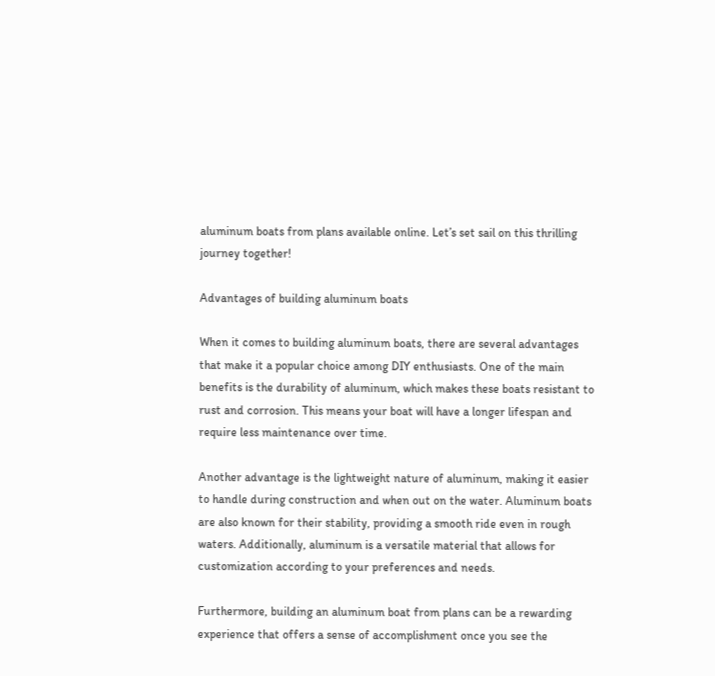aluminum boats from plans available online. Let’s set sail on this thrilling journey together!

Advantages of building aluminum boats

When it comes to building aluminum boats, there are several advantages that make it a popular choice among DIY enthusiasts. One of the main benefits is the durability of aluminum, which makes these boats resistant to rust and corrosion. This means your boat will have a longer lifespan and require less maintenance over time.

Another advantage is the lightweight nature of aluminum, making it easier to handle during construction and when out on the water. Aluminum boats are also known for their stability, providing a smooth ride even in rough waters. Additionally, aluminum is a versatile material that allows for customization according to your preferences and needs.

Furthermore, building an aluminum boat from plans can be a rewarding experience that offers a sense of accomplishment once you see the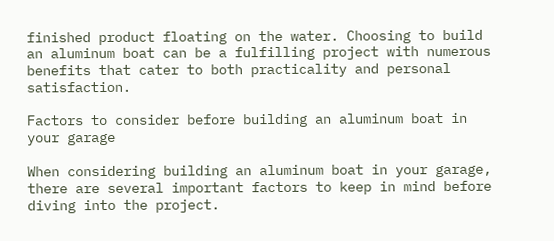finished product floating on the water. Choosing to build an aluminum boat can be a fulfilling project with numerous benefits that cater to both practicality and personal satisfaction.

Factors to consider before building an aluminum boat in your garage

When considering building an aluminum boat in your garage, there are several important factors to keep in mind before diving into the project.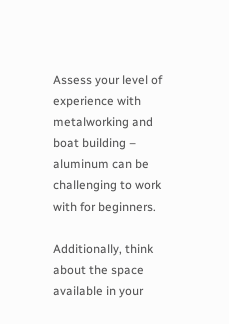Assess your level of experience with metalworking and boat building – aluminum can be challenging to work with for beginners.

Additionally, think about the space available in your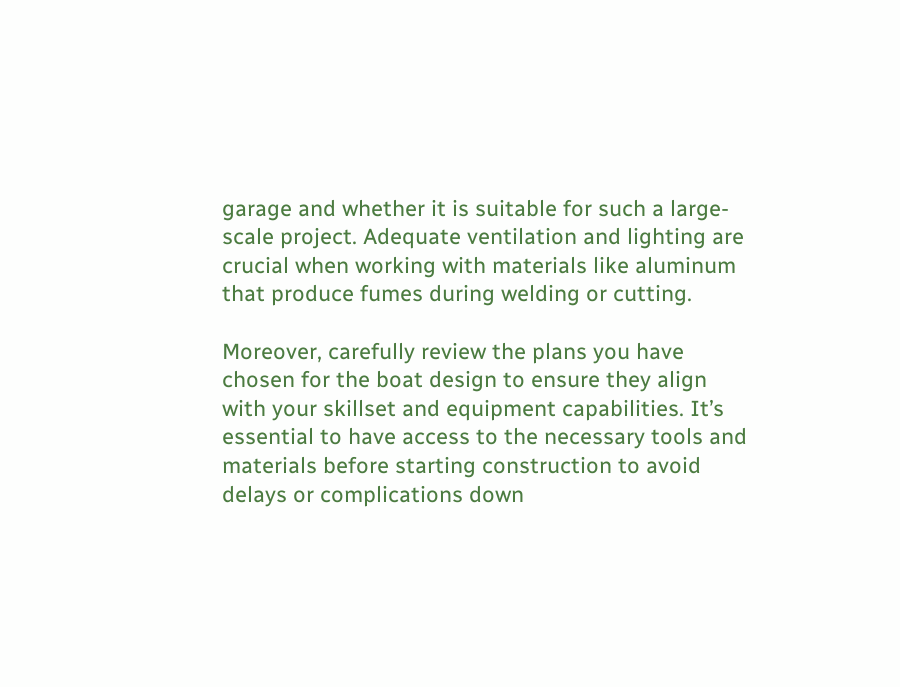garage and whether it is suitable for such a large-scale project. Adequate ventilation and lighting are crucial when working with materials like aluminum that produce fumes during welding or cutting.

Moreover, carefully review the plans you have chosen for the boat design to ensure they align with your skillset and equipment capabilities. It’s essential to have access to the necessary tools and materials before starting construction to avoid delays or complications down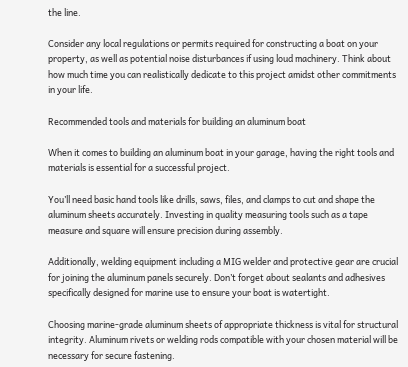the line.

Consider any local regulations or permits required for constructing a boat on your property, as well as potential noise disturbances if using loud machinery. Think about how much time you can realistically dedicate to this project amidst other commitments in your life.

Recommended tools and materials for building an aluminum boat

When it comes to building an aluminum boat in your garage, having the right tools and materials is essential for a successful project.

You’ll need basic hand tools like drills, saws, files, and clamps to cut and shape the aluminum sheets accurately. Investing in quality measuring tools such as a tape measure and square will ensure precision during assembly.

Additionally, welding equipment including a MIG welder and protective gear are crucial for joining the aluminum panels securely. Don’t forget about sealants and adhesives specifically designed for marine use to ensure your boat is watertight.

Choosing marine-grade aluminum sheets of appropriate thickness is vital for structural integrity. Aluminum rivets or welding rods compatible with your chosen material will be necessary for secure fastening.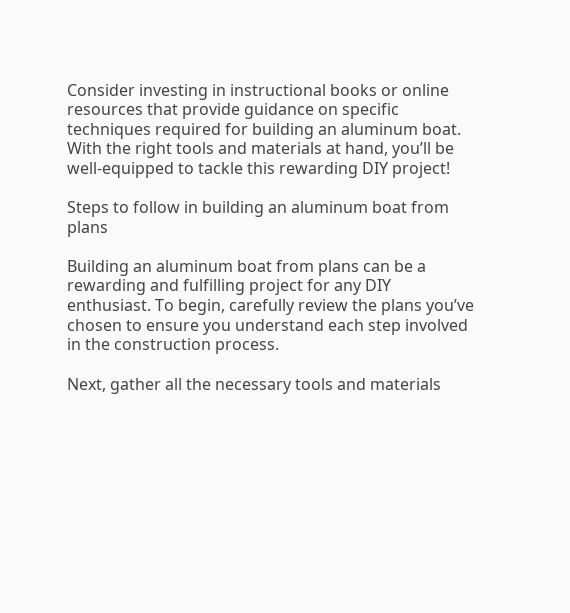Consider investing in instructional books or online resources that provide guidance on specific techniques required for building an aluminum boat. With the right tools and materials at hand, you’ll be well-equipped to tackle this rewarding DIY project!

Steps to follow in building an aluminum boat from plans

Building an aluminum boat from plans can be a rewarding and fulfilling project for any DIY enthusiast. To begin, carefully review the plans you’ve chosen to ensure you understand each step involved in the construction process.

Next, gather all the necessary tools and materials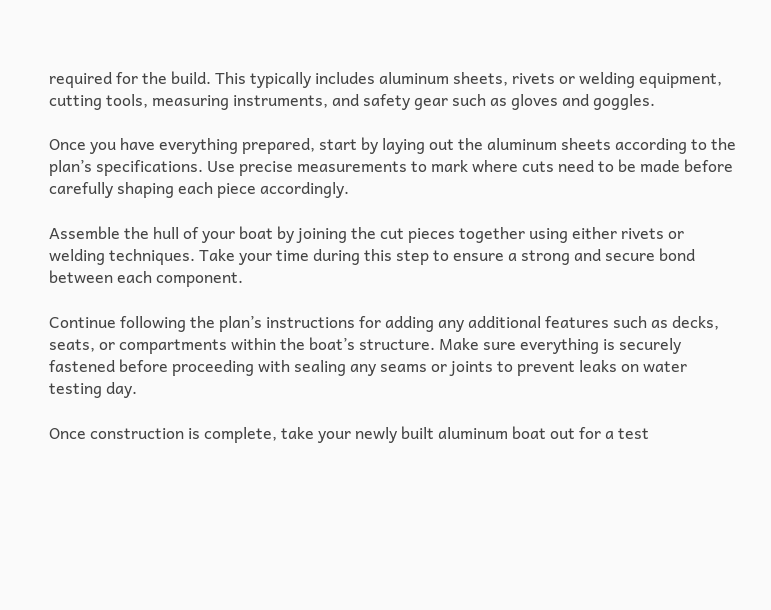required for the build. This typically includes aluminum sheets, rivets or welding equipment, cutting tools, measuring instruments, and safety gear such as gloves and goggles.

Once you have everything prepared, start by laying out the aluminum sheets according to the plan’s specifications. Use precise measurements to mark where cuts need to be made before carefully shaping each piece accordingly.

Assemble the hull of your boat by joining the cut pieces together using either rivets or welding techniques. Take your time during this step to ensure a strong and secure bond between each component.

Continue following the plan’s instructions for adding any additional features such as decks, seats, or compartments within the boat’s structure. Make sure everything is securely fastened before proceeding with sealing any seams or joints to prevent leaks on water testing day.

Once construction is complete, take your newly built aluminum boat out for a test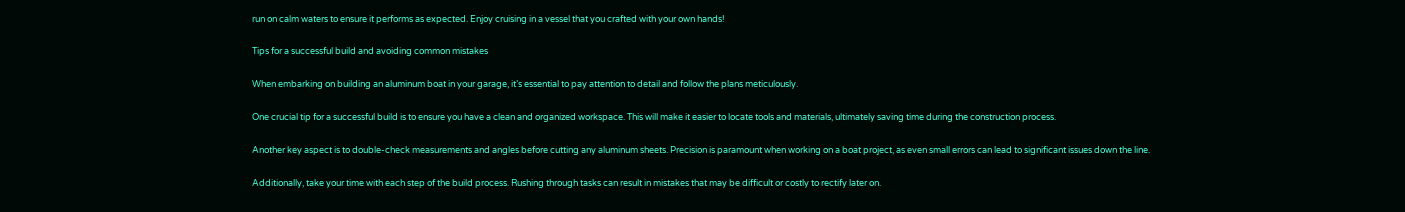run on calm waters to ensure it performs as expected. Enjoy cruising in a vessel that you crafted with your own hands!

Tips for a successful build and avoiding common mistakes

When embarking on building an aluminum boat in your garage, it’s essential to pay attention to detail and follow the plans meticulously.

One crucial tip for a successful build is to ensure you have a clean and organized workspace. This will make it easier to locate tools and materials, ultimately saving time during the construction process.

Another key aspect is to double-check measurements and angles before cutting any aluminum sheets. Precision is paramount when working on a boat project, as even small errors can lead to significant issues down the line.

Additionally, take your time with each step of the build process. Rushing through tasks can result in mistakes that may be difficult or costly to rectify later on.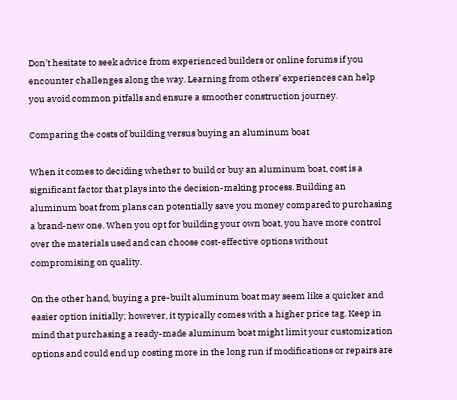Don’t hesitate to seek advice from experienced builders or online forums if you encounter challenges along the way. Learning from others’ experiences can help you avoid common pitfalls and ensure a smoother construction journey.

Comparing the costs of building versus buying an aluminum boat

When it comes to deciding whether to build or buy an aluminum boat, cost is a significant factor that plays into the decision-making process. Building an aluminum boat from plans can potentially save you money compared to purchasing a brand-new one. When you opt for building your own boat, you have more control over the materials used and can choose cost-effective options without compromising on quality.

On the other hand, buying a pre-built aluminum boat may seem like a quicker and easier option initially; however, it typically comes with a higher price tag. Keep in mind that purchasing a ready-made aluminum boat might limit your customization options and could end up costing more in the long run if modifications or repairs are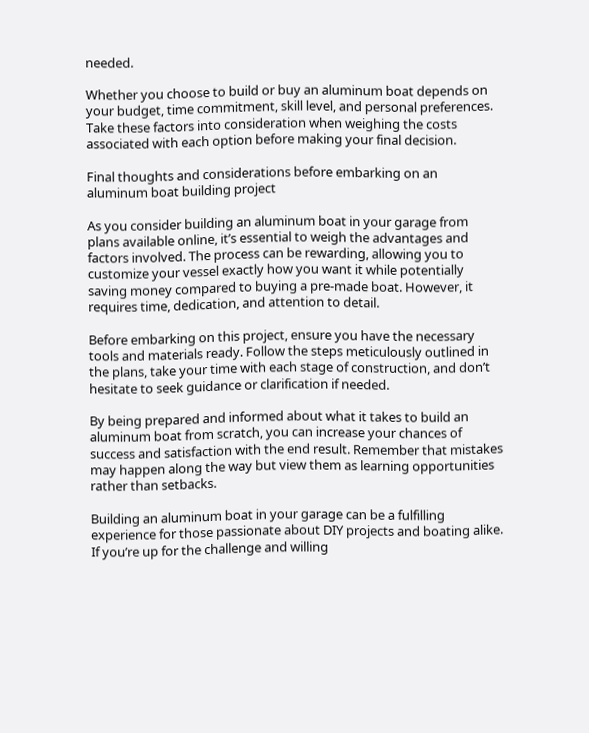needed.

Whether you choose to build or buy an aluminum boat depends on your budget, time commitment, skill level, and personal preferences. Take these factors into consideration when weighing the costs associated with each option before making your final decision.

Final thoughts and considerations before embarking on an aluminum boat building project

As you consider building an aluminum boat in your garage from plans available online, it’s essential to weigh the advantages and factors involved. The process can be rewarding, allowing you to customize your vessel exactly how you want it while potentially saving money compared to buying a pre-made boat. However, it requires time, dedication, and attention to detail.

Before embarking on this project, ensure you have the necessary tools and materials ready. Follow the steps meticulously outlined in the plans, take your time with each stage of construction, and don’t hesitate to seek guidance or clarification if needed.

By being prepared and informed about what it takes to build an aluminum boat from scratch, you can increase your chances of success and satisfaction with the end result. Remember that mistakes may happen along the way but view them as learning opportunities rather than setbacks.

Building an aluminum boat in your garage can be a fulfilling experience for those passionate about DIY projects and boating alike. If you’re up for the challenge and willing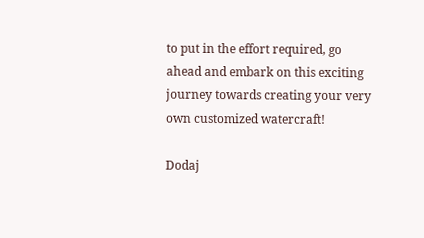to put in the effort required, go ahead and embark on this exciting journey towards creating your very own customized watercraft!

Dodaj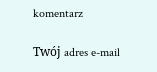komentarz

Twój adres e-mail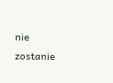nie zostanie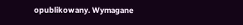opublikowany. Wymagane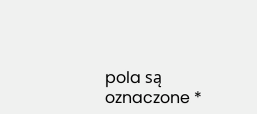pola są oznaczone *